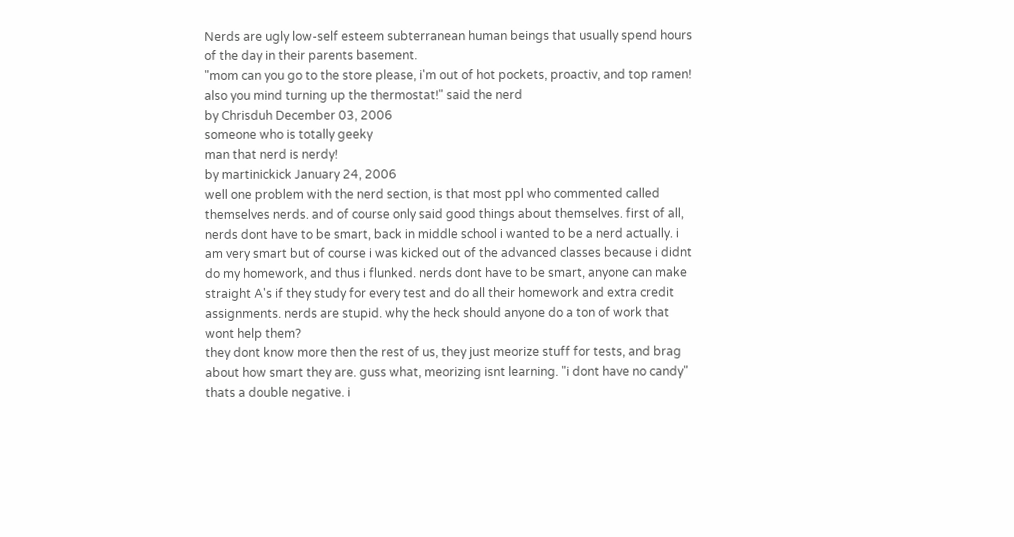Nerds are ugly low-self esteem subterranean human beings that usually spend hours of the day in their parents basement.
"mom can you go to the store please, i'm out of hot pockets, proactiv, and top ramen! also you mind turning up the thermostat!" said the nerd
by Chrisduh December 03, 2006
someone who is totally geeky
man that nerd is nerdy!
by martinickick January 24, 2006
well one problem with the nerd section, is that most ppl who commented called themselves nerds. and of course only said good things about themselves. first of all, nerds dont have to be smart, back in middle school i wanted to be a nerd actually. i am very smart but of course i was kicked out of the advanced classes because i didnt do my homework, and thus i flunked. nerds dont have to be smart, anyone can make straight A's if they study for every test and do all their homework and extra credit assignments. nerds are stupid. why the heck should anyone do a ton of work that wont help them?
they dont know more then the rest of us, they just meorize stuff for tests, and brag about how smart they are. guss what, meorizing isnt learning. "i dont have no candy" thats a double negative. i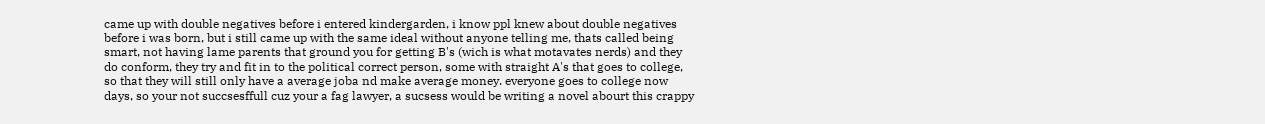came up with double negatives before i entered kindergarden, i know ppl knew about double negatives before i was born, but i still came up with the same ideal without anyone telling me, thats called being smart, not having lame parents that ground you for getting B's (wich is what motavates nerds) and they do conform, they try and fit in to the political correct person, some with straight A's that goes to college, so that they will still only have a average joba nd make average money. everyone goes to college now days, so your not succsesffull cuz your a fag lawyer, a sucsess would be writing a novel abourt this crappy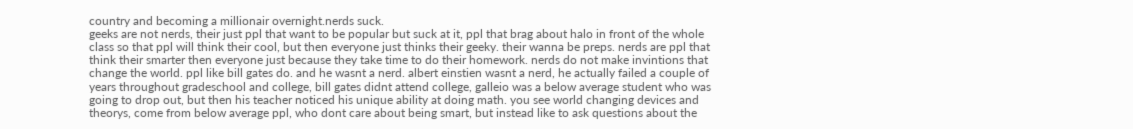country and becoming a millionair overnight.nerds suck.
geeks are not nerds, their just ppl that want to be popular but suck at it, ppl that brag about halo in front of the whole class so that ppl will think their cool, but then everyone just thinks their geeky. their wanna be preps. nerds are ppl that think their smarter then everyone just because they take time to do their homework. nerds do not make invintions that change the world. ppl like bill gates do. and he wasnt a nerd. albert einstien wasnt a nerd, he actually failed a couple of years throughout gradeschool and college, bill gates didnt attend college, galleio was a below average student who was going to drop out, but then his teacher noticed his unique ability at doing math. you see world changing devices and theorys, come from below average ppl, who dont care about being smart, but instead like to ask questions about the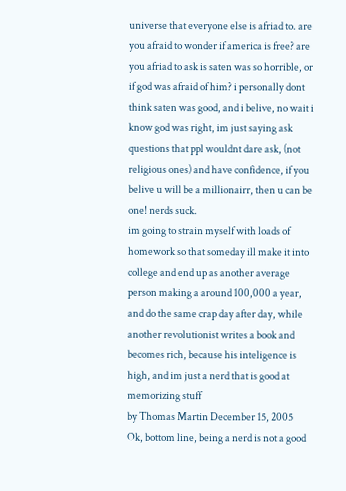universe that everyone else is afriad to. are you afraid to wonder if america is free? are you afriad to ask is saten was so horrible, or if god was afraid of him? i personally dont think saten was good, and i belive, no wait i know god was right, im just saying ask questions that ppl wouldnt dare ask, (not religious ones) and have confidence, if you belive u will be a millionairr, then u can be one! nerds suck.
im going to strain myself with loads of homework so that someday ill make it into college and end up as another average person making a around 100,000 a year, and do the same crap day after day, while another revolutionist writes a book and becomes rich, because his inteligence is high, and im just a nerd that is good at memorizing stuff
by Thomas Martin December 15, 2005
Ok, bottom line, being a nerd is not a good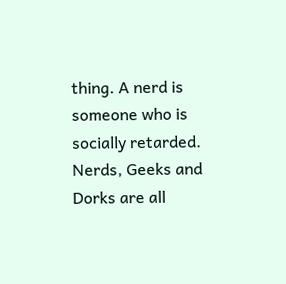thing. A nerd is someone who is socially retarded. Nerds, Geeks and Dorks are all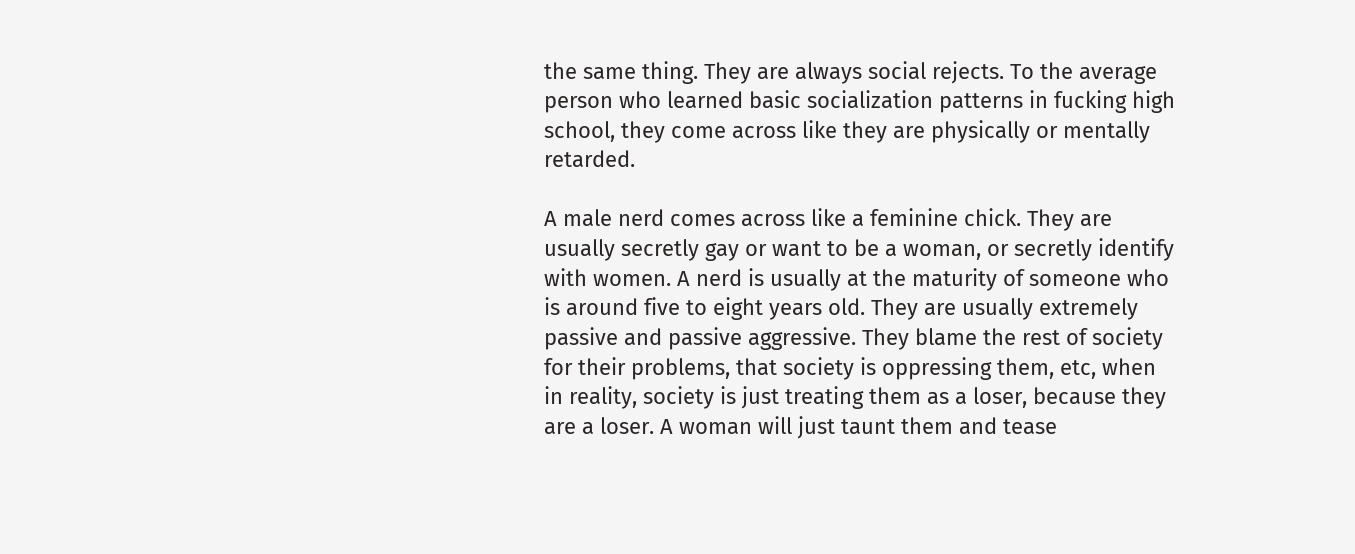the same thing. They are always social rejects. To the average person who learned basic socialization patterns in fucking high school, they come across like they are physically or mentally retarded.

A male nerd comes across like a feminine chick. They are usually secretly gay or want to be a woman, or secretly identify with women. A nerd is usually at the maturity of someone who is around five to eight years old. They are usually extremely passive and passive aggressive. They blame the rest of society for their problems, that society is oppressing them, etc, when in reality, society is just treating them as a loser, because they are a loser. A woman will just taunt them and tease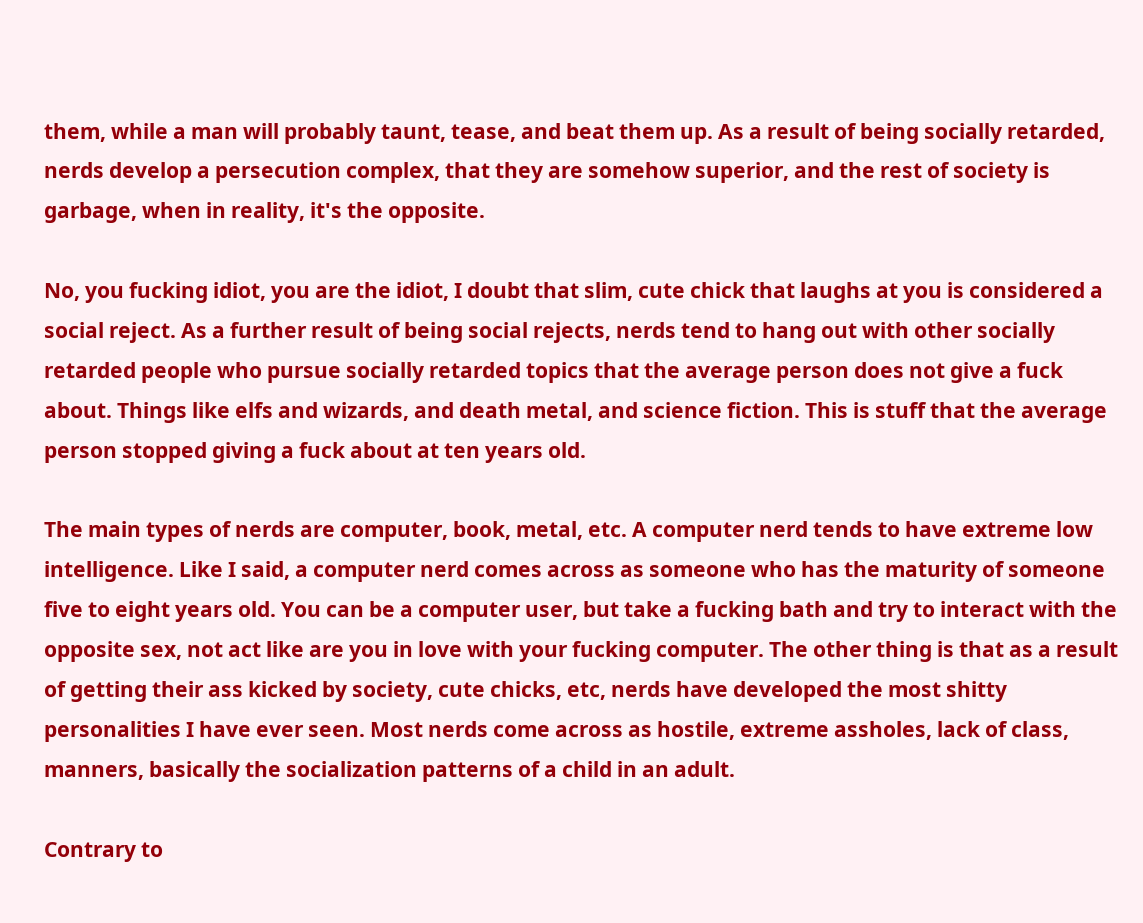them, while a man will probably taunt, tease, and beat them up. As a result of being socially retarded, nerds develop a persecution complex, that they are somehow superior, and the rest of society is garbage, when in reality, it's the opposite.

No, you fucking idiot, you are the idiot, I doubt that slim, cute chick that laughs at you is considered a social reject. As a further result of being social rejects, nerds tend to hang out with other socially retarded people who pursue socially retarded topics that the average person does not give a fuck about. Things like elfs and wizards, and death metal, and science fiction. This is stuff that the average person stopped giving a fuck about at ten years old.

The main types of nerds are computer, book, metal, etc. A computer nerd tends to have extreme low intelligence. Like I said, a computer nerd comes across as someone who has the maturity of someone five to eight years old. You can be a computer user, but take a fucking bath and try to interact with the opposite sex, not act like are you in love with your fucking computer. The other thing is that as a result of getting their ass kicked by society, cute chicks, etc, nerds have developed the most shitty personalities I have ever seen. Most nerds come across as hostile, extreme assholes, lack of class, manners, basically the socialization patterns of a child in an adult.

Contrary to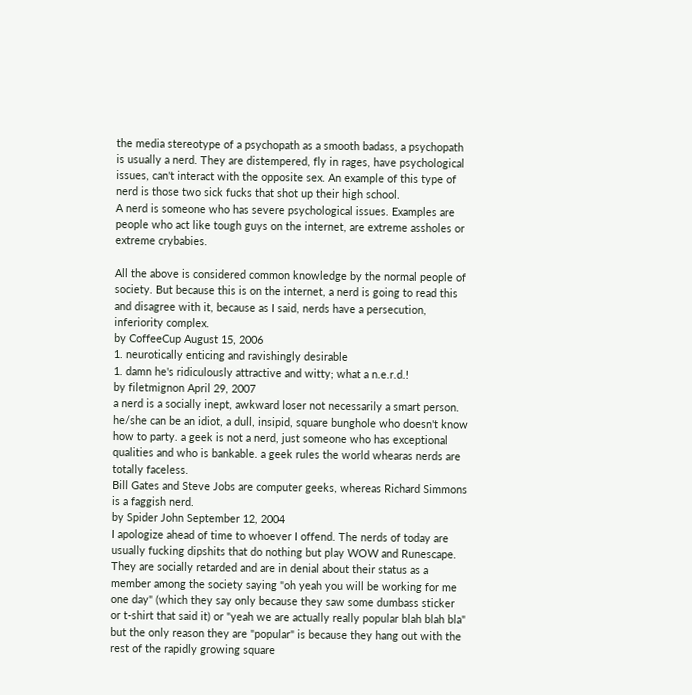the media stereotype of a psychopath as a smooth badass, a psychopath is usually a nerd. They are distempered, fly in rages, have psychological issues, can't interact with the opposite sex. An example of this type of nerd is those two sick fucks that shot up their high school.
A nerd is someone who has severe psychological issues. Examples are people who act like tough guys on the internet, are extreme assholes or extreme crybabies.

All the above is considered common knowledge by the normal people of society. But because this is on the internet, a nerd is going to read this and disagree with it, because as I said, nerds have a persecution, inferiority complex.
by CoffeeCup August 15, 2006
1. neurotically enticing and ravishingly desirable
1. damn he's ridiculously attractive and witty; what a n.e.r.d.!
by filetmignon April 29, 2007
a nerd is a socially inept, awkward loser not necessarily a smart person. he/she can be an idiot, a dull, insipid, square bunghole who doesn't know how to party. a geek is not a nerd, just someone who has exceptional qualities and who is bankable. a geek rules the world whearas nerds are totally faceless.
Bill Gates and Steve Jobs are computer geeks, whereas Richard Simmons is a faggish nerd.
by Spider John September 12, 2004
I apologize ahead of time to whoever I offend. The nerds of today are usually fucking dipshits that do nothing but play WOW and Runescape. They are socially retarded and are in denial about their status as a member among the society saying "oh yeah you will be working for me one day" (which they say only because they saw some dumbass sticker or t-shirt that said it) or "yeah we are actually really popular blah blah bla" but the only reason they are "popular" is because they hang out with the rest of the rapidly growing square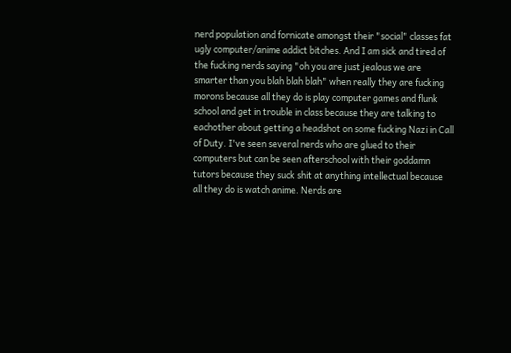nerd population and fornicate amongst their "social" classes fat ugly computer/anime addict bitches. And I am sick and tired of the fucking nerds saying "oh you are just jealous we are smarter than you blah blah blah" when really they are fucking morons because all they do is play computer games and flunk school and get in trouble in class because they are talking to eachother about getting a headshot on some fucking Nazi in Call of Duty. I've seen several nerds who are glued to their computers but can be seen afterschool with their goddamn tutors because they suck shit at anything intellectual because all they do is watch anime. Nerds are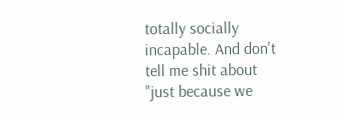totally socially incapable. And don't tell me shit about "just because we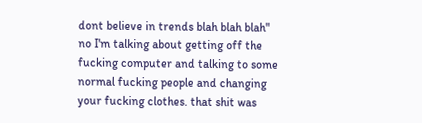dont believe in trends blah blah blah" no I'm talking about getting off the fucking computer and talking to some normal fucking people and changing your fucking clothes. that shit was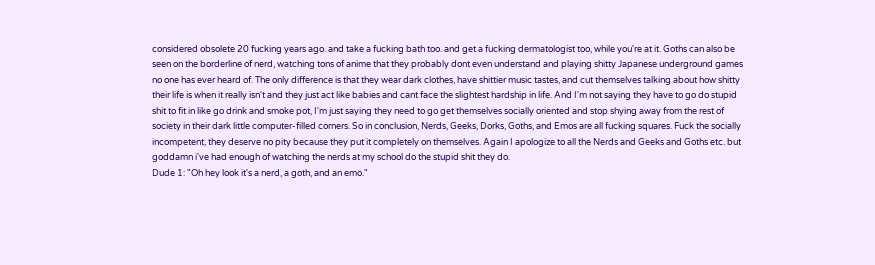considered obsolete 20 fucking years ago. and take a fucking bath too. and get a fucking dermatologist too, while you're at it. Goths can also be seen on the borderline of nerd, watching tons of anime that they probably dont even understand and playing shitty Japanese underground games no one has ever heard of. The only difference is that they wear dark clothes, have shittier music tastes, and cut themselves talking about how shitty their life is when it really isn't and they just act like babies and cant face the slightest hardship in life. And I'm not saying they have to go do stupid shit to fit in like go drink and smoke pot, I'm just saying they need to go get themselves socially oriented and stop shying away from the rest of society in their dark little computer-filled corners. So in conclusion, Nerds, Geeks, Dorks, Goths, and Emos are all fucking squares. Fuck the socially incompetent, they deserve no pity because they put it completely on themselves. Again I apologize to all the Nerds and Geeks and Goths etc. but goddamn i've had enough of watching the nerds at my school do the stupid shit they do.
Dude 1: "Oh hey look it's a nerd, a goth, and an emo."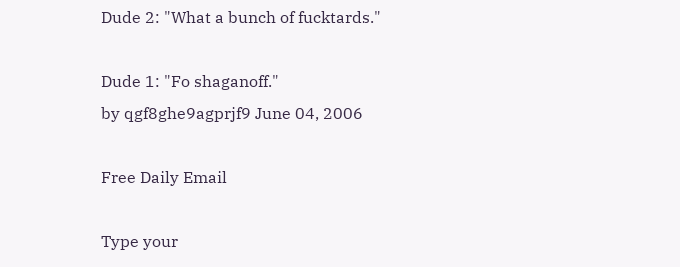Dude 2: "What a bunch of fucktards."

Dude 1: "Fo shaganoff."
by qgf8ghe9agprjf9 June 04, 2006

Free Daily Email

Type your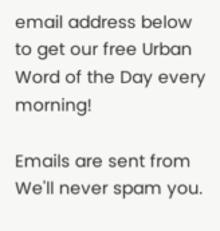email address below to get our free Urban Word of the Day every morning!

Emails are sent from We'll never spam you.